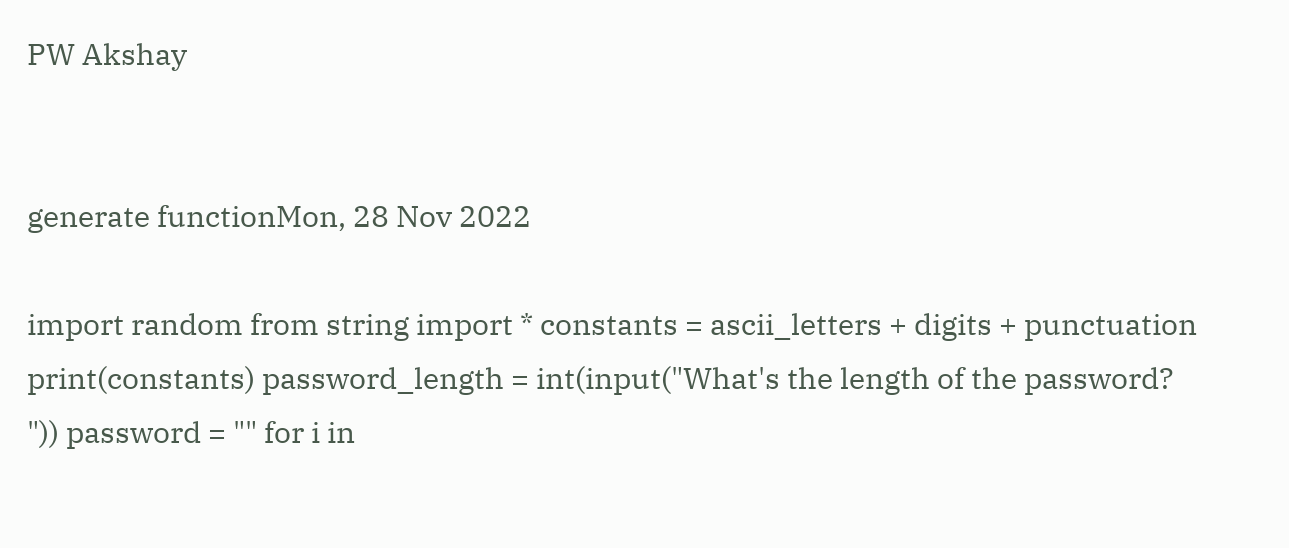PW Akshay


generate functionMon, 28 Nov 2022

import random from string import * constants = ascii_letters + digits + punctuation print(constants) password_length = int(input("What's the length of the password? ")) password = "" for i in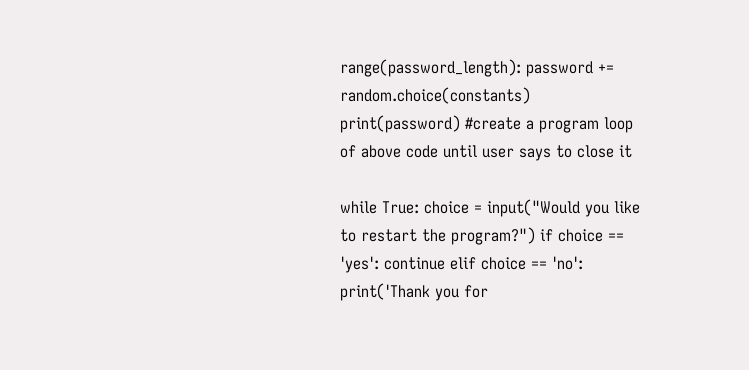range(password_length): password += random.choice(constants) print(password) #create a program loop of above code until user says to close it

while True: choice = input("Would you like to restart the program?") if choice == 'yes': continue elif choice == 'no': print('Thank you for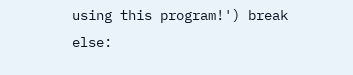using this program!') break else: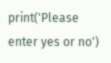print('Please enter yes or no')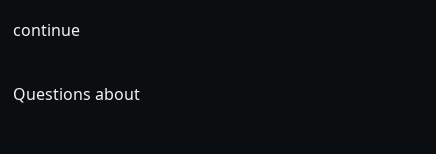continue

Questions about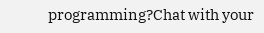programming?Chat with your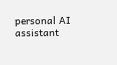personal AI assistant